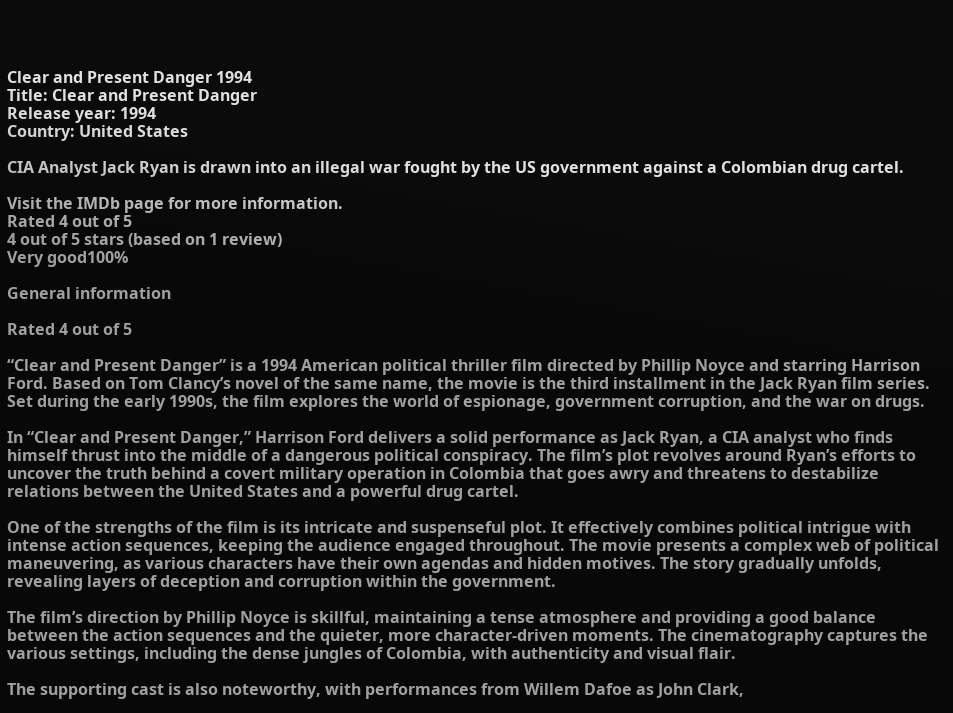Clear and Present Danger 1994
Title: Clear and Present Danger
Release year: 1994
Country: United States

CIA Analyst Jack Ryan is drawn into an illegal war fought by the US government against a Colombian drug cartel.

Visit the IMDb page for more information.
Rated 4 out of 5
4 out of 5 stars (based on 1 review)
Very good100%

General information

Rated 4 out of 5

“Clear and Present Danger” is a 1994 American political thriller film directed by Phillip Noyce and starring Harrison Ford. Based on Tom Clancy’s novel of the same name, the movie is the third installment in the Jack Ryan film series. Set during the early 1990s, the film explores the world of espionage, government corruption, and the war on drugs.

In “Clear and Present Danger,” Harrison Ford delivers a solid performance as Jack Ryan, a CIA analyst who finds himself thrust into the middle of a dangerous political conspiracy. The film’s plot revolves around Ryan’s efforts to uncover the truth behind a covert military operation in Colombia that goes awry and threatens to destabilize relations between the United States and a powerful drug cartel.

One of the strengths of the film is its intricate and suspenseful plot. It effectively combines political intrigue with intense action sequences, keeping the audience engaged throughout. The movie presents a complex web of political maneuvering, as various characters have their own agendas and hidden motives. The story gradually unfolds, revealing layers of deception and corruption within the government.

The film’s direction by Phillip Noyce is skillful, maintaining a tense atmosphere and providing a good balance between the action sequences and the quieter, more character-driven moments. The cinematography captures the various settings, including the dense jungles of Colombia, with authenticity and visual flair.

The supporting cast is also noteworthy, with performances from Willem Dafoe as John Clark,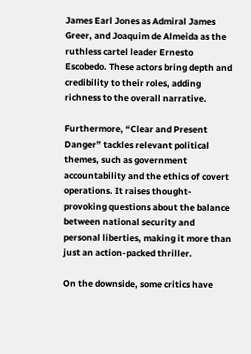James Earl Jones as Admiral James Greer, and Joaquim de Almeida as the ruthless cartel leader Ernesto Escobedo. These actors bring depth and credibility to their roles, adding richness to the overall narrative.

Furthermore, “Clear and Present Danger” tackles relevant political themes, such as government accountability and the ethics of covert operations. It raises thought-provoking questions about the balance between national security and personal liberties, making it more than just an action-packed thriller.

On the downside, some critics have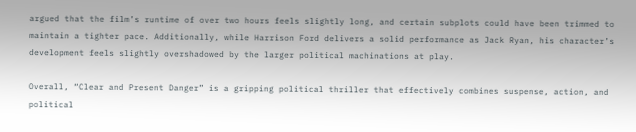argued that the film’s runtime of over two hours feels slightly long, and certain subplots could have been trimmed to maintain a tighter pace. Additionally, while Harrison Ford delivers a solid performance as Jack Ryan, his character’s development feels slightly overshadowed by the larger political machinations at play.

Overall, “Clear and Present Danger” is a gripping political thriller that effectively combines suspense, action, and political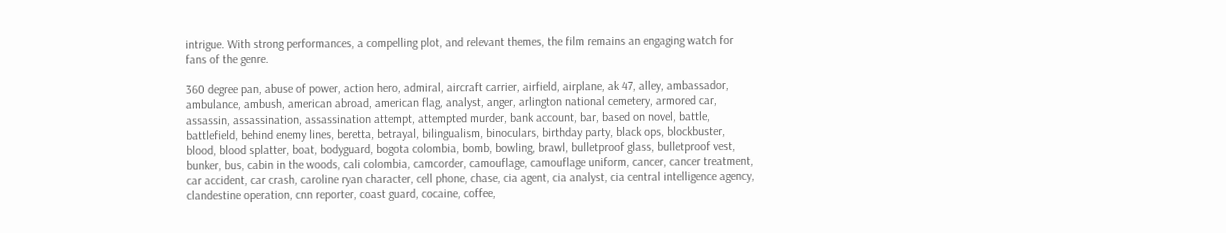intrigue. With strong performances, a compelling plot, and relevant themes, the film remains an engaging watch for fans of the genre.

360 degree pan, abuse of power, action hero, admiral, aircraft carrier, airfield, airplane, ak 47, alley, ambassador, ambulance, ambush, american abroad, american flag, analyst, anger, arlington national cemetery, armored car, assassin, assassination, assassination attempt, attempted murder, bank account, bar, based on novel, battle, battlefield, behind enemy lines, beretta, betrayal, bilingualism, binoculars, birthday party, black ops, blockbuster, blood, blood splatter, boat, bodyguard, bogota colombia, bomb, bowling, brawl, bulletproof glass, bulletproof vest, bunker, bus, cabin in the woods, cali colombia, camcorder, camouflage, camouflage uniform, cancer, cancer treatment, car accident, car crash, caroline ryan character, cell phone, chase, cia agent, cia analyst, cia central intelligence agency, clandestine operation, cnn reporter, coast guard, cocaine, coffee,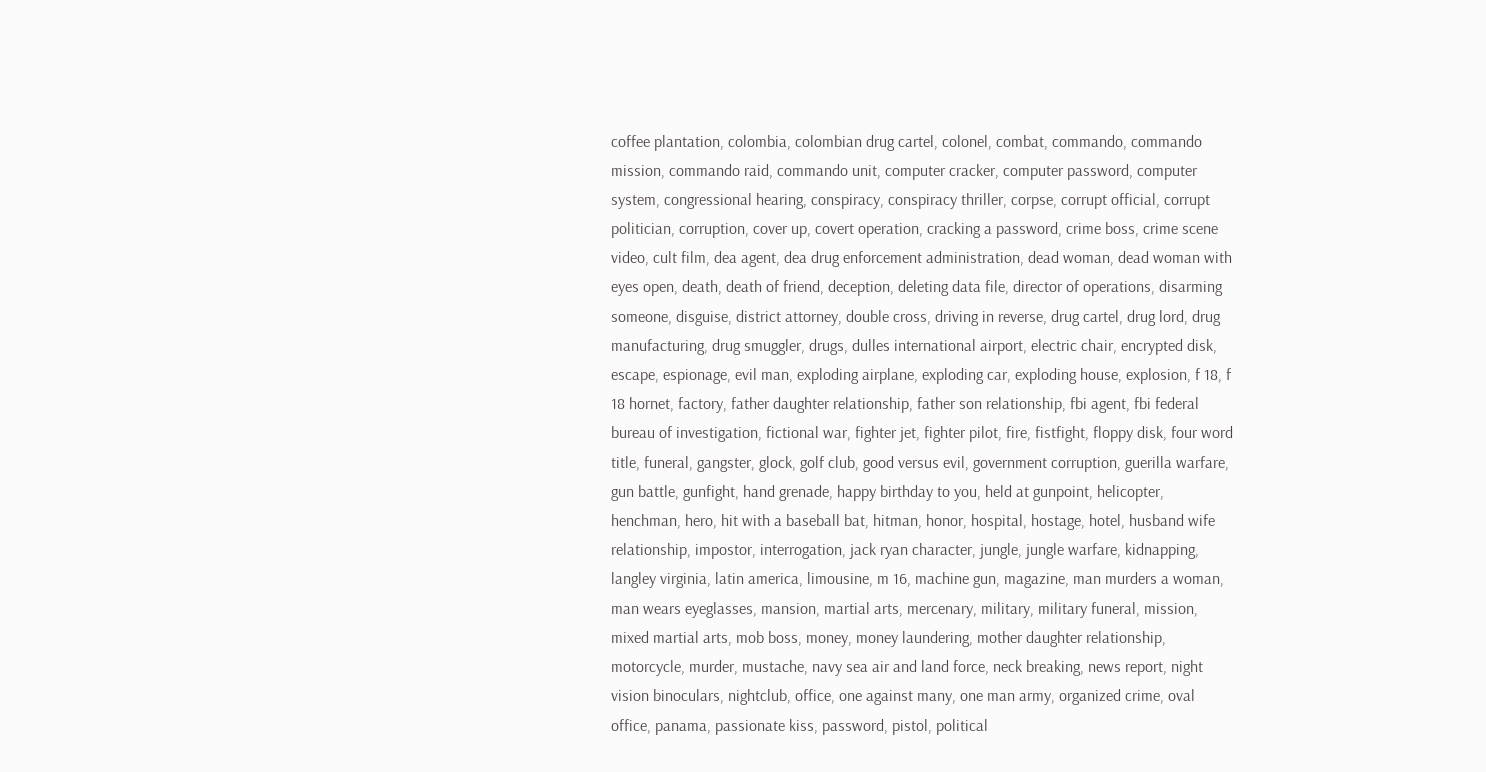coffee plantation, colombia, colombian drug cartel, colonel, combat, commando, commando mission, commando raid, commando unit, computer cracker, computer password, computer system, congressional hearing, conspiracy, conspiracy thriller, corpse, corrupt official, corrupt politician, corruption, cover up, covert operation, cracking a password, crime boss, crime scene video, cult film, dea agent, dea drug enforcement administration, dead woman, dead woman with eyes open, death, death of friend, deception, deleting data file, director of operations, disarming someone, disguise, district attorney, double cross, driving in reverse, drug cartel, drug lord, drug manufacturing, drug smuggler, drugs, dulles international airport, electric chair, encrypted disk, escape, espionage, evil man, exploding airplane, exploding car, exploding house, explosion, f 18, f 18 hornet, factory, father daughter relationship, father son relationship, fbi agent, fbi federal bureau of investigation, fictional war, fighter jet, fighter pilot, fire, fistfight, floppy disk, four word title, funeral, gangster, glock, golf club, good versus evil, government corruption, guerilla warfare, gun battle, gunfight, hand grenade, happy birthday to you, held at gunpoint, helicopter, henchman, hero, hit with a baseball bat, hitman, honor, hospital, hostage, hotel, husband wife relationship, impostor, interrogation, jack ryan character, jungle, jungle warfare, kidnapping, langley virginia, latin america, limousine, m 16, machine gun, magazine, man murders a woman, man wears eyeglasses, mansion, martial arts, mercenary, military, military funeral, mission, mixed martial arts, mob boss, money, money laundering, mother daughter relationship, motorcycle, murder, mustache, navy sea air and land force, neck breaking, news report, night vision binoculars, nightclub, office, one against many, one man army, organized crime, oval office, panama, passionate kiss, password, pistol, political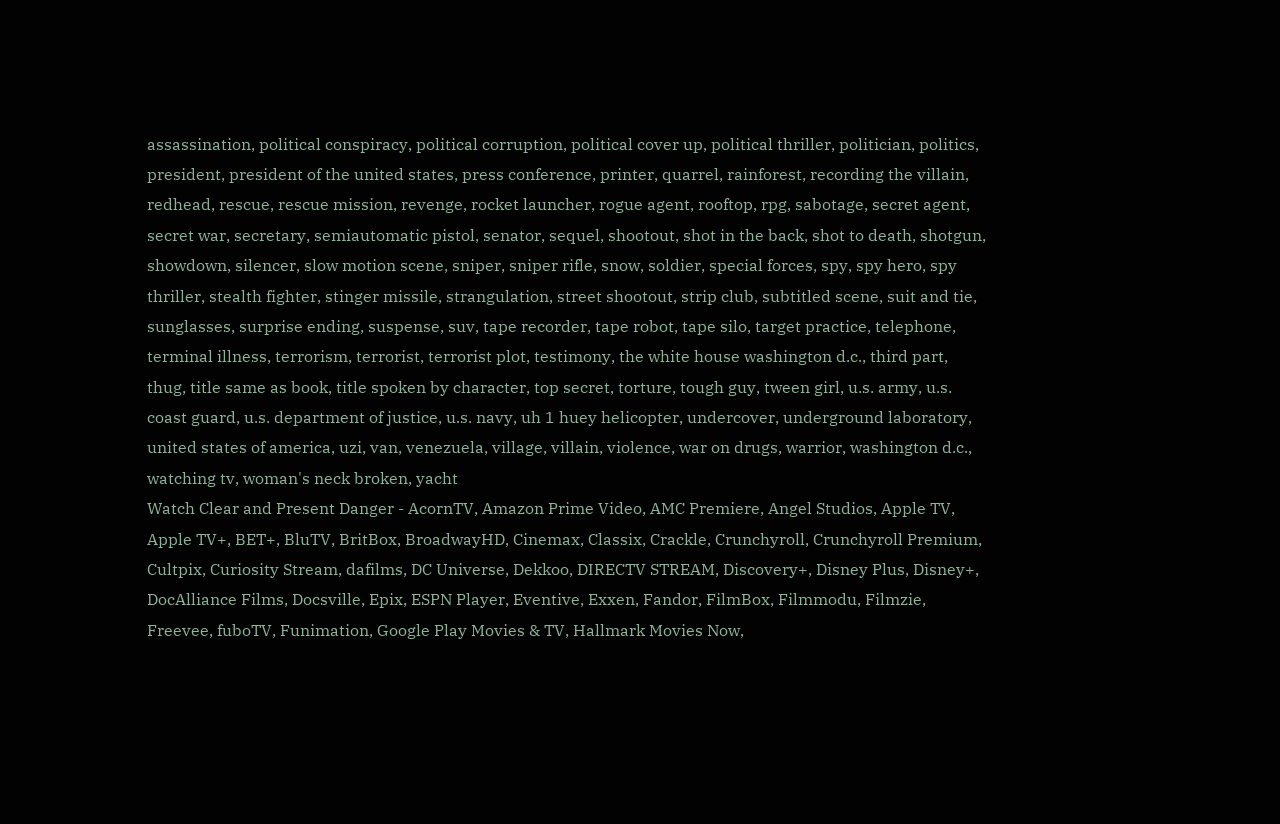assassination, political conspiracy, political corruption, political cover up, political thriller, politician, politics, president, president of the united states, press conference, printer, quarrel, rainforest, recording the villain, redhead, rescue, rescue mission, revenge, rocket launcher, rogue agent, rooftop, rpg, sabotage, secret agent, secret war, secretary, semiautomatic pistol, senator, sequel, shootout, shot in the back, shot to death, shotgun, showdown, silencer, slow motion scene, sniper, sniper rifle, snow, soldier, special forces, spy, spy hero, spy thriller, stealth fighter, stinger missile, strangulation, street shootout, strip club, subtitled scene, suit and tie, sunglasses, surprise ending, suspense, suv, tape recorder, tape robot, tape silo, target practice, telephone, terminal illness, terrorism, terrorist, terrorist plot, testimony, the white house washington d.c., third part, thug, title same as book, title spoken by character, top secret, torture, tough guy, tween girl, u.s. army, u.s. coast guard, u.s. department of justice, u.s. navy, uh 1 huey helicopter, undercover, underground laboratory, united states of america, uzi, van, venezuela, village, villain, violence, war on drugs, warrior, washington d.c., watching tv, woman's neck broken, yacht
Watch Clear and Present Danger - AcornTV, Amazon Prime Video, AMC Premiere, Angel Studios, Apple TV, Apple TV+, BET+, BluTV, BritBox, BroadwayHD, Cinemax, Classix, Crackle, Crunchyroll, Crunchyroll Premium, Cultpix, Curiosity Stream, dafilms, DC Universe, Dekkoo, DIRECTV STREAM, Discovery+, Disney Plus, Disney+, DocAlliance Films, Docsville, Epix, ESPN Player, Eventive, Exxen, Fandor, FilmBox, Filmmodu, Filmzie, Freevee, fuboTV, Funimation, Google Play Movies & TV, Hallmark Movies Now,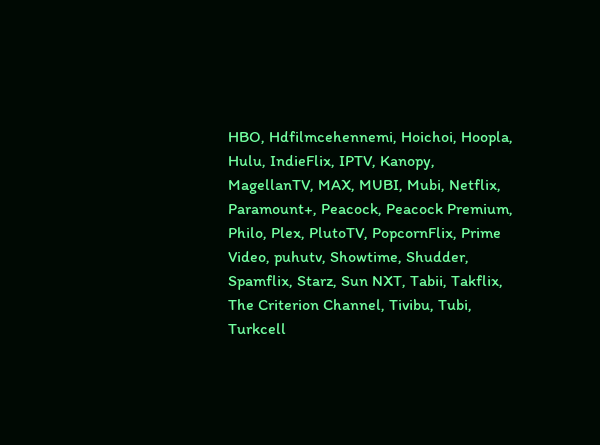HBO, Hdfilmcehennemi, Hoichoi, Hoopla, Hulu, IndieFlix, IPTV, Kanopy, MagellanTV, MAX, MUBI, Mubi, Netflix, Paramount+, Peacock, Peacock Premium, Philo, Plex, PlutoTV, PopcornFlix, Prime Video, puhutv, Showtime, Shudder, Spamflix, Starz, Sun NXT, Tabii, Takflix, The Criterion Channel, Tivibu, Tubi, Turkcell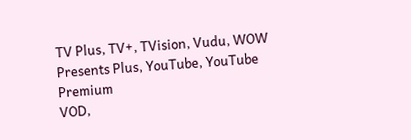TV Plus, TV+, TVision, Vudu, WOW Presents Plus, YouTube, YouTube Premium
VOD,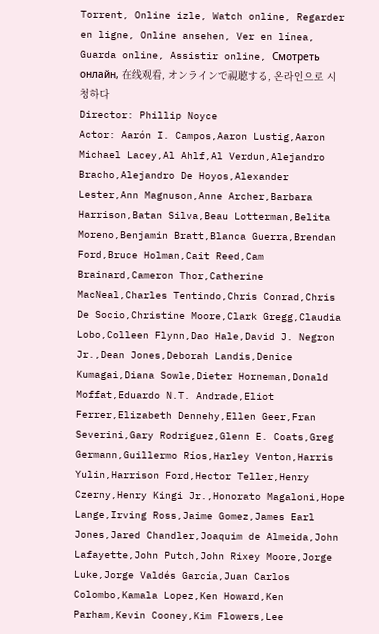Torrent, Online izle, Watch online, Regarder en ligne, Online ansehen, Ver en línea, Guarda online, Assistir online, Смотреть онлайн, 在线观看, オンラインで視聴する, 온라인으로 시청하다
Director: Phillip Noyce
Actor: Aarón I. Campos,Aaron Lustig,Aaron Michael Lacey,Al Ahlf,Al Verdun,Alejandro Bracho,Alejandro De Hoyos,Alexander Lester,Ann Magnuson,Anne Archer,Barbara Harrison,Batan Silva,Beau Lotterman,Belita Moreno,Benjamin Bratt,Blanca Guerra,Brendan Ford,Bruce Holman,Cait Reed,Cam Brainard,Cameron Thor,Catherine MacNeal,Charles Tentindo,Chris Conrad,Chris De Socio,Christine Moore,Clark Gregg,Claudia Lobo,Colleen Flynn,Dao Hale,David J. Negron Jr.,Dean Jones,Deborah Landis,Denice Kumagai,Diana Sowle,Dieter Horneman,Donald Moffat,Eduardo N.T. Andrade,Eliot Ferrer,Elizabeth Dennehy,Ellen Geer,Fran Severini,Gary Rodriguez,Glenn E. Coats,Greg Germann,Guillermo Ríos,Harley Venton,Harris Yulin,Harrison Ford,Hector Teller,Henry Czerny,Henry Kingi Jr.,Honorato Magaloni,Hope Lange,Irving Ross,Jaime Gomez,James Earl Jones,Jared Chandler,Joaquim de Almeida,John Lafayette,John Putch,John Rixey Moore,Jorge Luke,Jorge Valdés García,Juan Carlos Colombo,Kamala Lopez,Ken Howard,Ken Parham,Kevin Cooney,Kim Flowers,Lee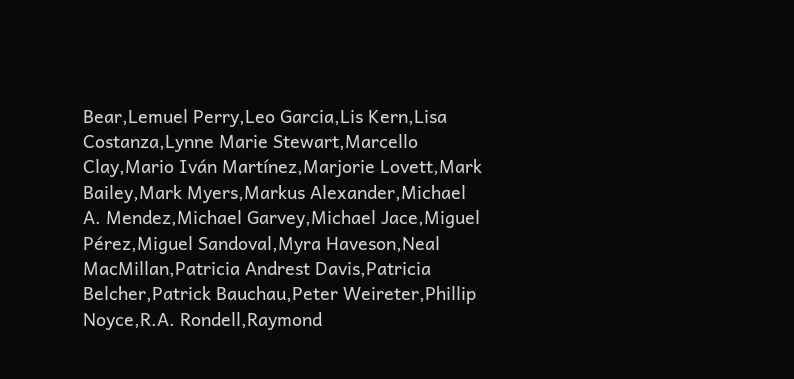Bear,Lemuel Perry,Leo Garcia,Lis Kern,Lisa Costanza,Lynne Marie Stewart,Marcello Clay,Mario Iván Martínez,Marjorie Lovett,Mark Bailey,Mark Myers,Markus Alexander,Michael A. Mendez,Michael Garvey,Michael Jace,Miguel Pérez,Miguel Sandoval,Myra Haveson,Neal MacMillan,Patricia Andrest Davis,Patricia Belcher,Patrick Bauchau,Peter Weireter,Phillip Noyce,R.A. Rondell,Raymond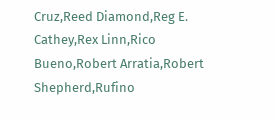Cruz,Reed Diamond,Reg E. Cathey,Rex Linn,Rico Bueno,Robert Arratia,Robert Shepherd,Rufino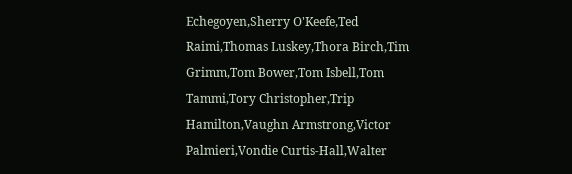Echegoyen,Sherry O'Keefe,Ted Raimi,Thomas Luskey,Thora Birch,Tim Grimm,Tom Bower,Tom Isbell,Tom Tammi,Tory Christopher,Trip Hamilton,Vaughn Armstrong,Victor Palmieri,Vondie Curtis-Hall,Walter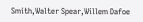Smith,Walter Spear,Willem Dafoe